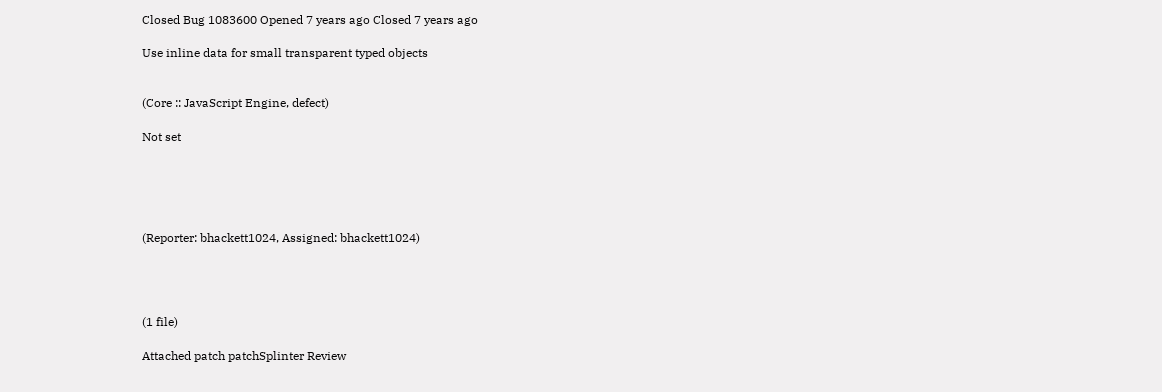Closed Bug 1083600 Opened 7 years ago Closed 7 years ago

Use inline data for small transparent typed objects


(Core :: JavaScript Engine, defect)

Not set





(Reporter: bhackett1024, Assigned: bhackett1024)




(1 file)

Attached patch patchSplinter Review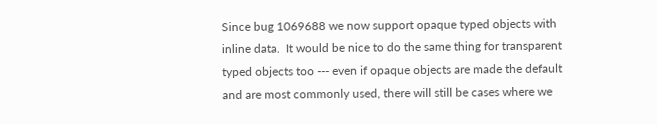Since bug 1069688 we now support opaque typed objects with inline data.  It would be nice to do the same thing for transparent typed objects too --- even if opaque objects are made the default and are most commonly used, there will still be cases where we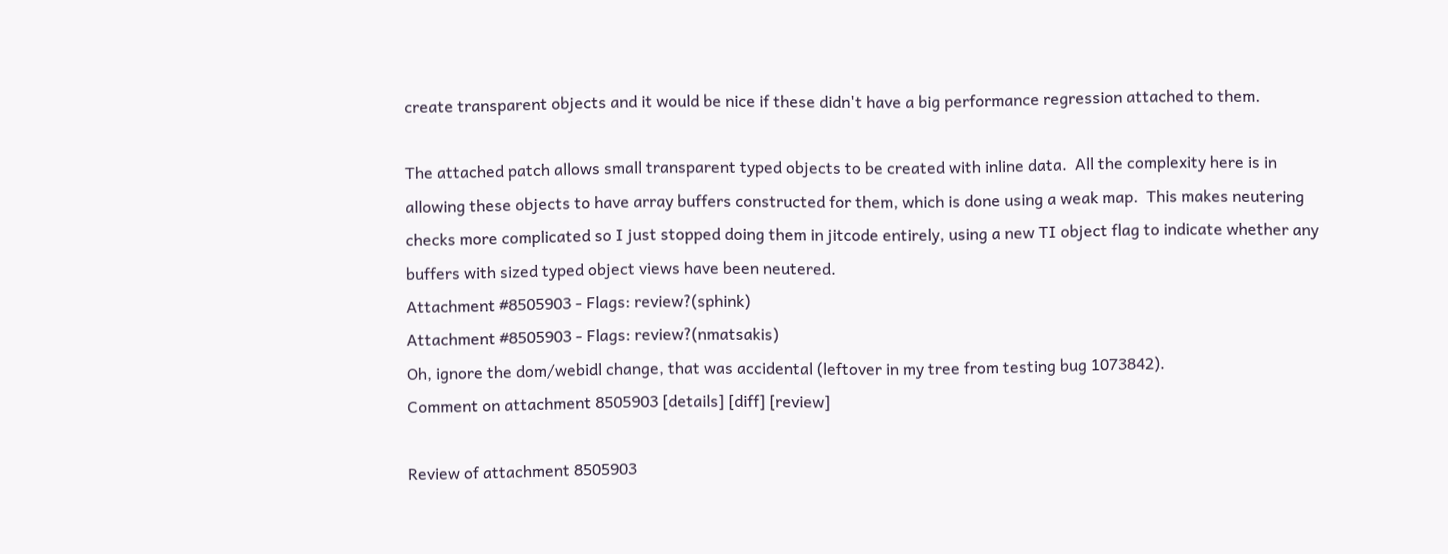create transparent objects and it would be nice if these didn't have a big performance regression attached to them.

The attached patch allows small transparent typed objects to be created with inline data.  All the complexity here is in allowing these objects to have array buffers constructed for them, which is done using a weak map.  This makes neutering checks more complicated so I just stopped doing them in jitcode entirely, using a new TI object flag to indicate whether any buffers with sized typed object views have been neutered.
Attachment #8505903 - Flags: review?(sphink)
Attachment #8505903 - Flags: review?(nmatsakis)
Oh, ignore the dom/webidl change, that was accidental (leftover in my tree from testing bug 1073842).
Comment on attachment 8505903 [details] [diff] [review]

Review of attachment 8505903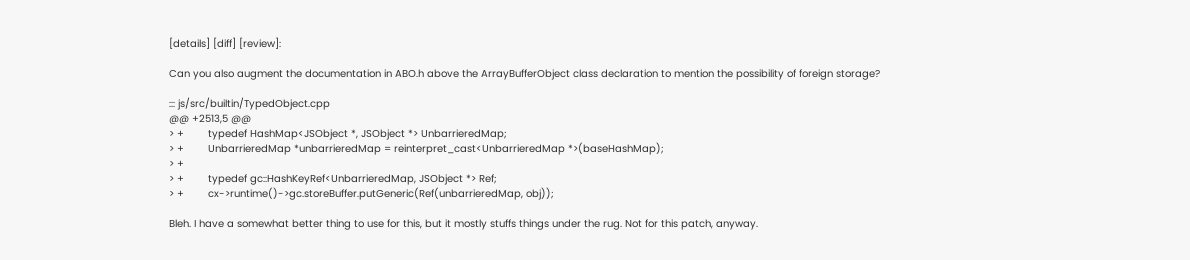[details] [diff] [review]:

Can you also augment the documentation in ABO.h above the ArrayBufferObject class declaration to mention the possibility of foreign storage?

::: js/src/builtin/TypedObject.cpp
@@ +2513,5 @@
> +        typedef HashMap<JSObject *, JSObject *> UnbarrieredMap;
> +        UnbarrieredMap *unbarrieredMap = reinterpret_cast<UnbarrieredMap *>(baseHashMap);
> +
> +        typedef gc::HashKeyRef<UnbarrieredMap, JSObject *> Ref;
> +        cx->runtime()->gc.storeBuffer.putGeneric(Ref(unbarrieredMap, obj));

Bleh. I have a somewhat better thing to use for this, but it mostly stuffs things under the rug. Not for this patch, anyway.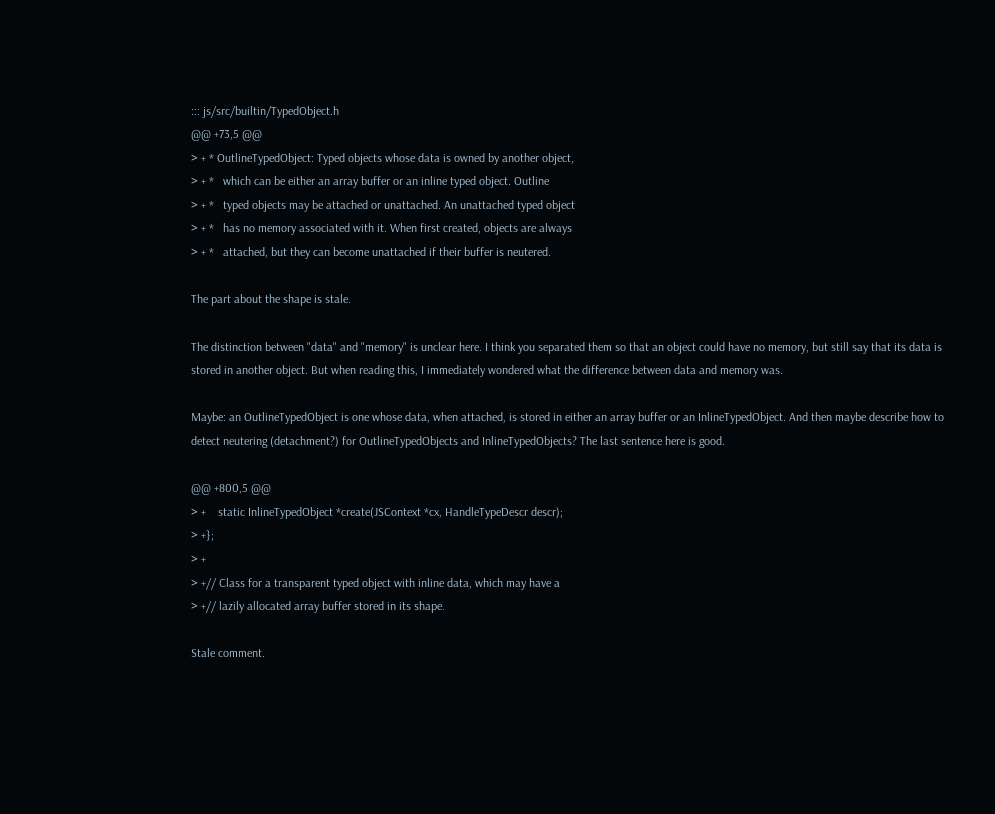::: js/src/builtin/TypedObject.h
@@ +73,5 @@
> + * OutlineTypedObject: Typed objects whose data is owned by another object,
> + *   which can be either an array buffer or an inline typed object. Outline
> + *   typed objects may be attached or unattached. An unattached typed object
> + *   has no memory associated with it. When first created, objects are always
> + *   attached, but they can become unattached if their buffer is neutered.

The part about the shape is stale.

The distinction between "data" and "memory" is unclear here. I think you separated them so that an object could have no memory, but still say that its data is stored in another object. But when reading this, I immediately wondered what the difference between data and memory was.

Maybe: an OutlineTypedObject is one whose data, when attached, is stored in either an array buffer or an InlineTypedObject. And then maybe describe how to detect neutering (detachment?) for OutlineTypedObjects and InlineTypedObjects? The last sentence here is good.

@@ +800,5 @@
> +    static InlineTypedObject *create(JSContext *cx, HandleTypeDescr descr);
> +};
> +
> +// Class for a transparent typed object with inline data, which may have a
> +// lazily allocated array buffer stored in its shape.

Stale comment.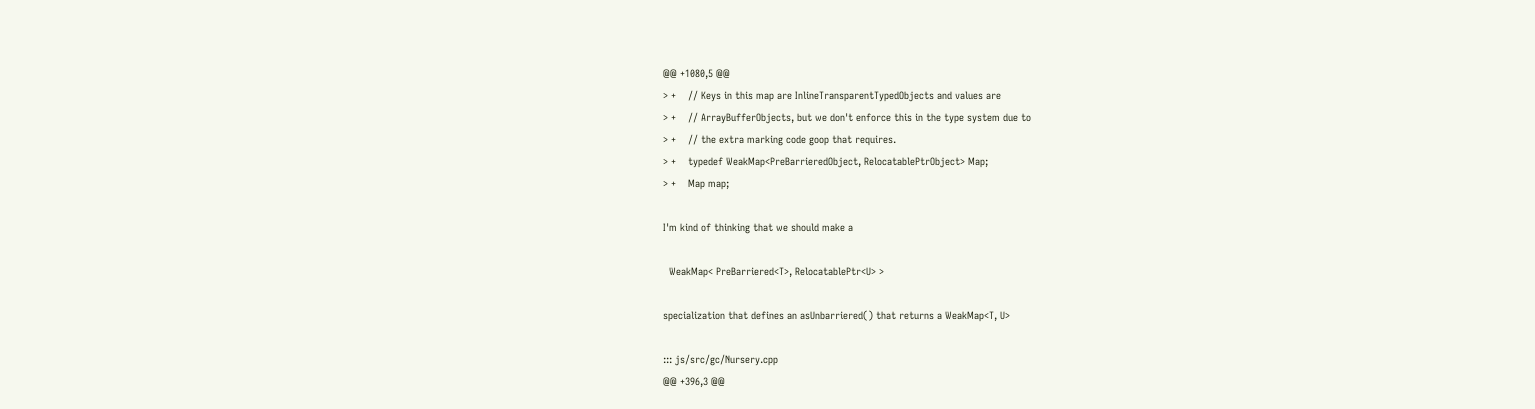@@ +1080,5 @@
> +    // Keys in this map are InlineTransparentTypedObjects and values are
> +    // ArrayBufferObjects, but we don't enforce this in the type system due to
> +    // the extra marking code goop that requires.
> +    typedef WeakMap<PreBarrieredObject, RelocatablePtrObject> Map;
> +    Map map;

I'm kind of thinking that we should make a

  WeakMap< PreBarriered<T>, RelocatablePtr<U> >

specialization that defines an asUnbarriered() that returns a WeakMap<T, U>

::: js/src/gc/Nursery.cpp
@@ +396,3 @@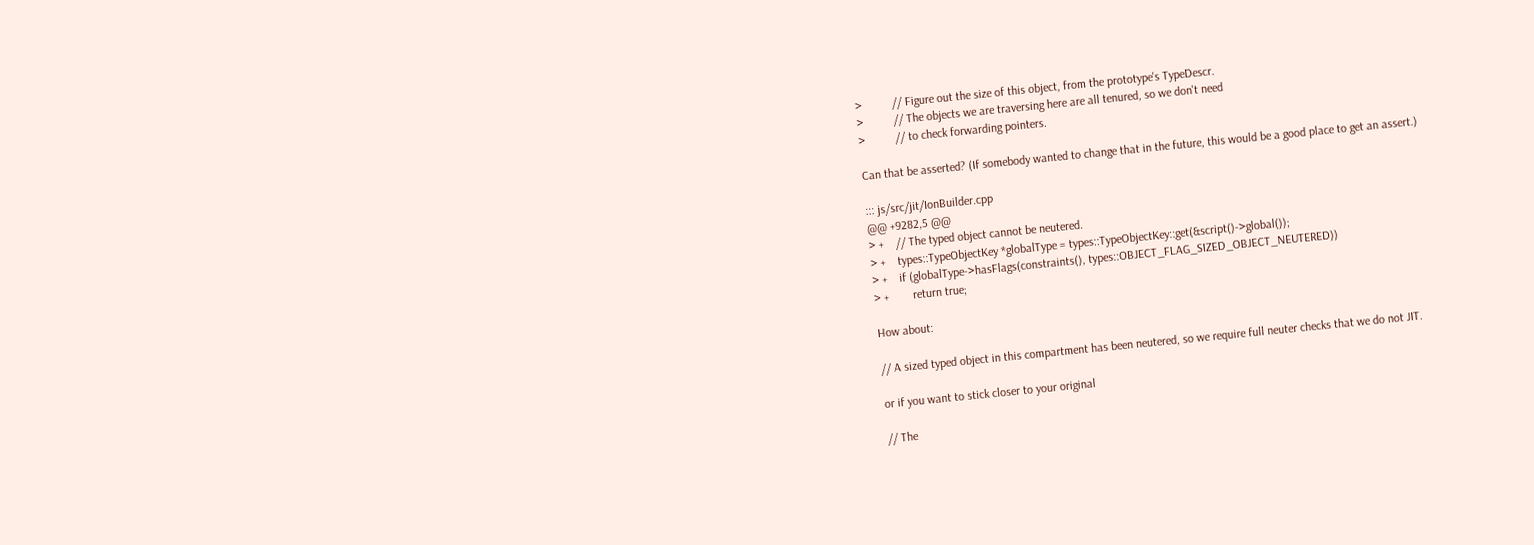>          // Figure out the size of this object, from the prototype's TypeDescr.
>          // The objects we are traversing here are all tenured, so we don't need
>          // to check forwarding pointers.

Can that be asserted? (If somebody wanted to change that in the future, this would be a good place to get an assert.)

::: js/src/jit/IonBuilder.cpp
@@ +9282,5 @@
> +    // The typed object cannot be neutered.
> +    types::TypeObjectKey *globalType = types::TypeObjectKey::get(&script()->global());
> +    if (globalType->hasFlags(constraints(), types::OBJECT_FLAG_SIZED_OBJECT_NEUTERED))
> +        return true;

How about:

// A sized typed object in this compartment has been neutered, so we require full neuter checks that we do not JIT.

or if you want to stick closer to your original

// The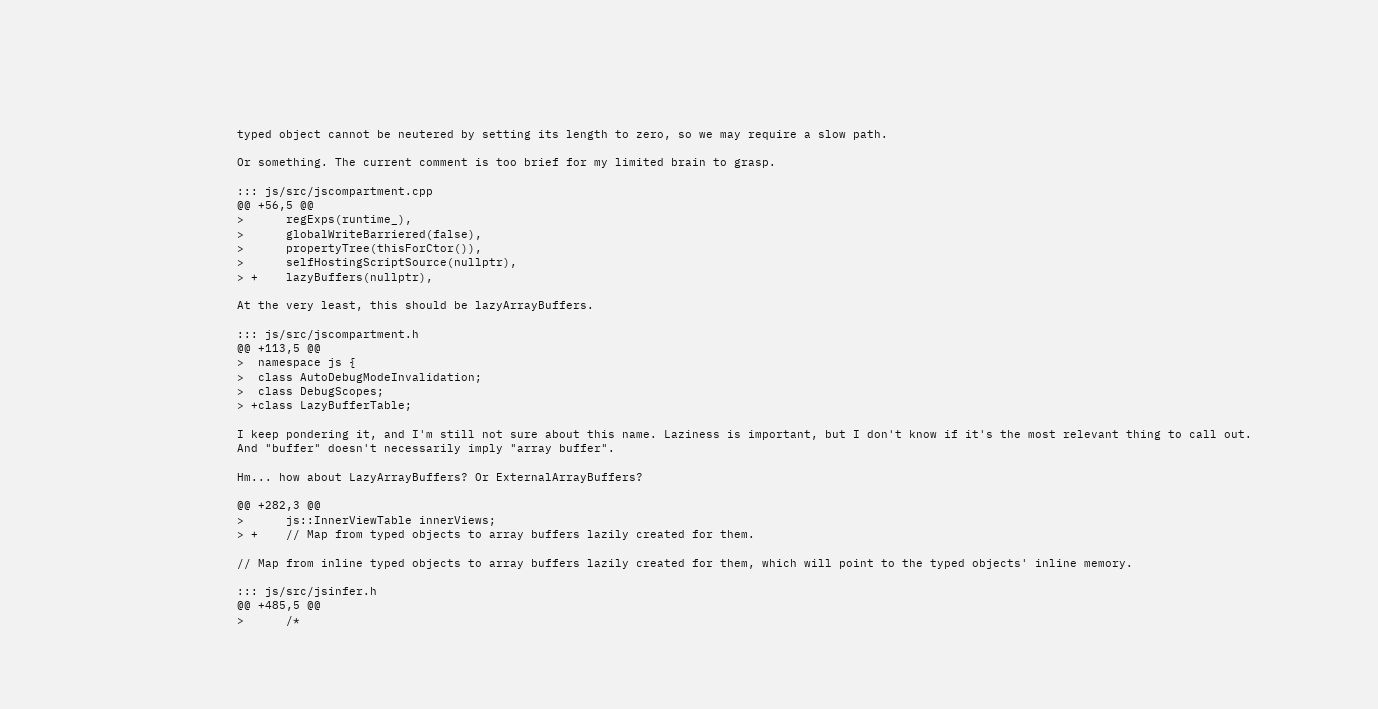typed object cannot be neutered by setting its length to zero, so we may require a slow path.

Or something. The current comment is too brief for my limited brain to grasp.

::: js/src/jscompartment.cpp
@@ +56,5 @@
>      regExps(runtime_),
>      globalWriteBarriered(false),
>      propertyTree(thisForCtor()),
>      selfHostingScriptSource(nullptr),
> +    lazyBuffers(nullptr),

At the very least, this should be lazyArrayBuffers.

::: js/src/jscompartment.h
@@ +113,5 @@
>  namespace js {
>  class AutoDebugModeInvalidation;
>  class DebugScopes;
> +class LazyBufferTable;

I keep pondering it, and I'm still not sure about this name. Laziness is important, but I don't know if it's the most relevant thing to call out. And "buffer" doesn't necessarily imply "array buffer".

Hm... how about LazyArrayBuffers? Or ExternalArrayBuffers?

@@ +282,3 @@
>      js::InnerViewTable innerViews;
> +    // Map from typed objects to array buffers lazily created for them.

// Map from inline typed objects to array buffers lazily created for them, which will point to the typed objects' inline memory.

::: js/src/jsinfer.h
@@ +485,5 @@
>      /*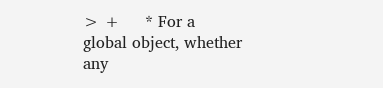> +     * For a global object, whether any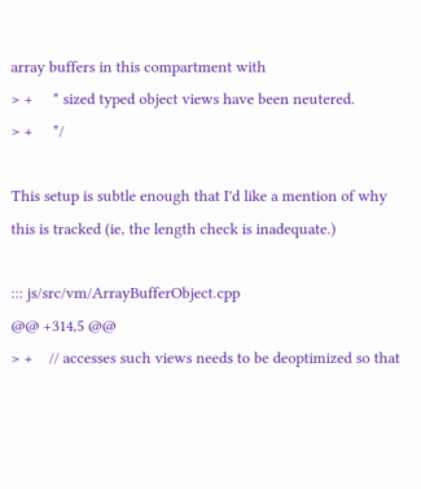array buffers in this compartment with
> +     * sized typed object views have been neutered.
> +     */

This setup is subtle enough that I'd like a mention of why this is tracked (ie, the length check is inadequate.)

::: js/src/vm/ArrayBufferObject.cpp
@@ +314,5 @@
> +    // accesses such views needs to be deoptimized so that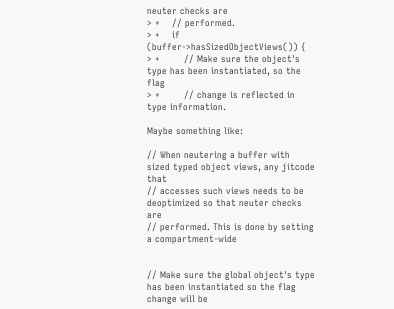neuter checks are
> +    // performed.
> +    if (buffer->hasSizedObjectViews()) {
> +        // Make sure the object's type has been instantiated, so the flag
> +        // change is reflected in type information.

Maybe something like:

// When neutering a buffer with sized typed object views, any jitcode that
// accesses such views needs to be deoptimized so that neuter checks are
// performed. This is done by setting a compartment-wide


// Make sure the global object's type has been instantiated so the flag change will be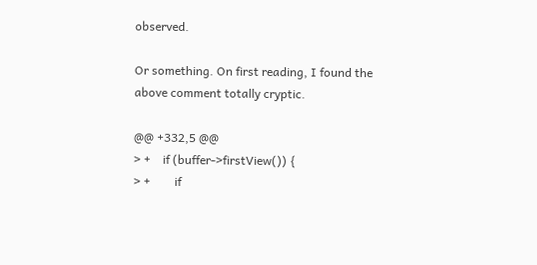observed.

Or something. On first reading, I found the above comment totally cryptic.

@@ +332,5 @@
> +    if (buffer->firstView()) {
> +        if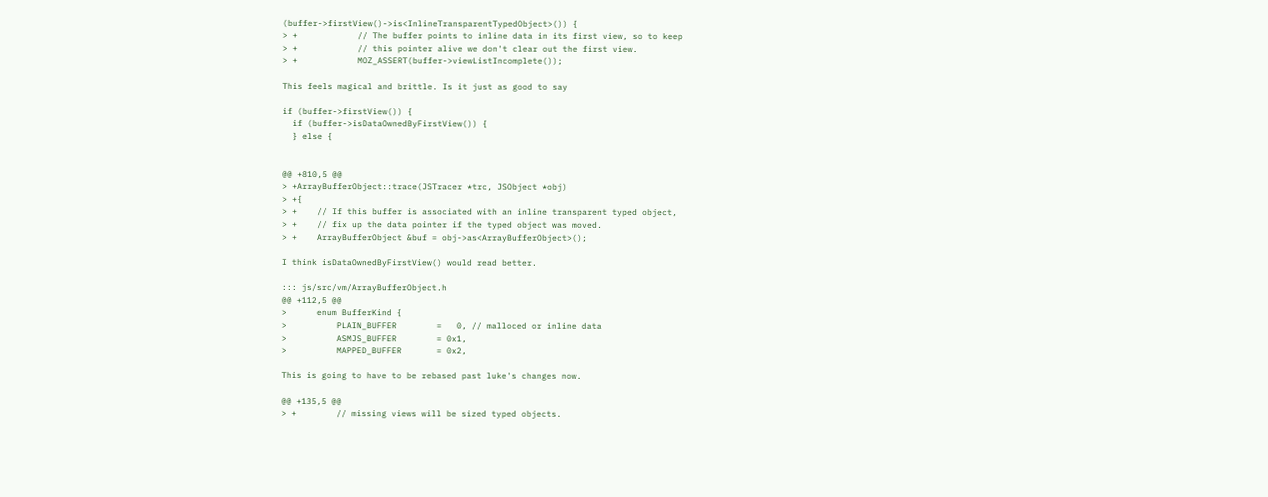(buffer->firstView()->is<InlineTransparentTypedObject>()) {
> +            // The buffer points to inline data in its first view, so to keep
> +            // this pointer alive we don't clear out the first view.
> +            MOZ_ASSERT(buffer->viewListIncomplete());

This feels magical and brittle. Is it just as good to say

if (buffer->firstView()) {
  if (buffer->isDataOwnedByFirstView()) {
  } else {


@@ +810,5 @@
> +ArrayBufferObject::trace(JSTracer *trc, JSObject *obj)
> +{
> +    // If this buffer is associated with an inline transparent typed object,
> +    // fix up the data pointer if the typed object was moved.
> +    ArrayBufferObject &buf = obj->as<ArrayBufferObject>();

I think isDataOwnedByFirstView() would read better.

::: js/src/vm/ArrayBufferObject.h
@@ +112,5 @@
>      enum BufferKind {
>          PLAIN_BUFFER        =   0, // malloced or inline data
>          ASMJS_BUFFER        = 0x1,
>          MAPPED_BUFFER       = 0x2,

This is going to have to be rebased past luke's changes now.

@@ +135,5 @@
> +        // missing views will be sized typed objects.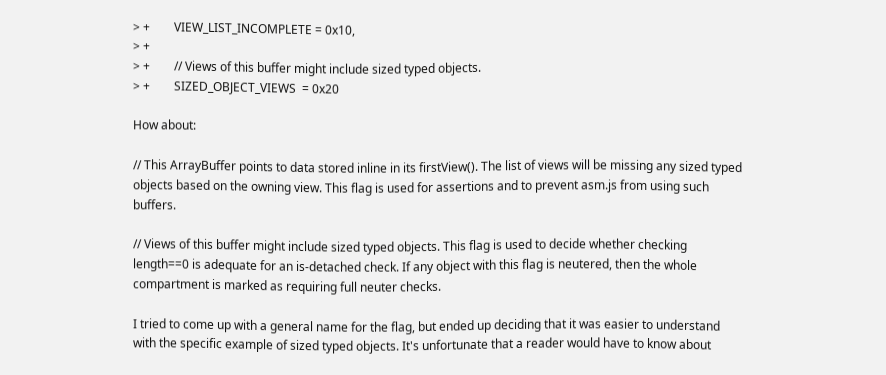> +        VIEW_LIST_INCOMPLETE = 0x10,
> +
> +        // Views of this buffer might include sized typed objects.
> +        SIZED_OBJECT_VIEWS  = 0x20

How about:

// This ArrayBuffer points to data stored inline in its firstView(). The list of views will be missing any sized typed objects based on the owning view. This flag is used for assertions and to prevent asm.js from using such buffers.

// Views of this buffer might include sized typed objects. This flag is used to decide whether checking length==0 is adequate for an is-detached check. If any object with this flag is neutered, then the whole compartment is marked as requiring full neuter checks.

I tried to come up with a general name for the flag, but ended up deciding that it was easier to understand with the specific example of sized typed objects. It's unfortunate that a reader would have to know about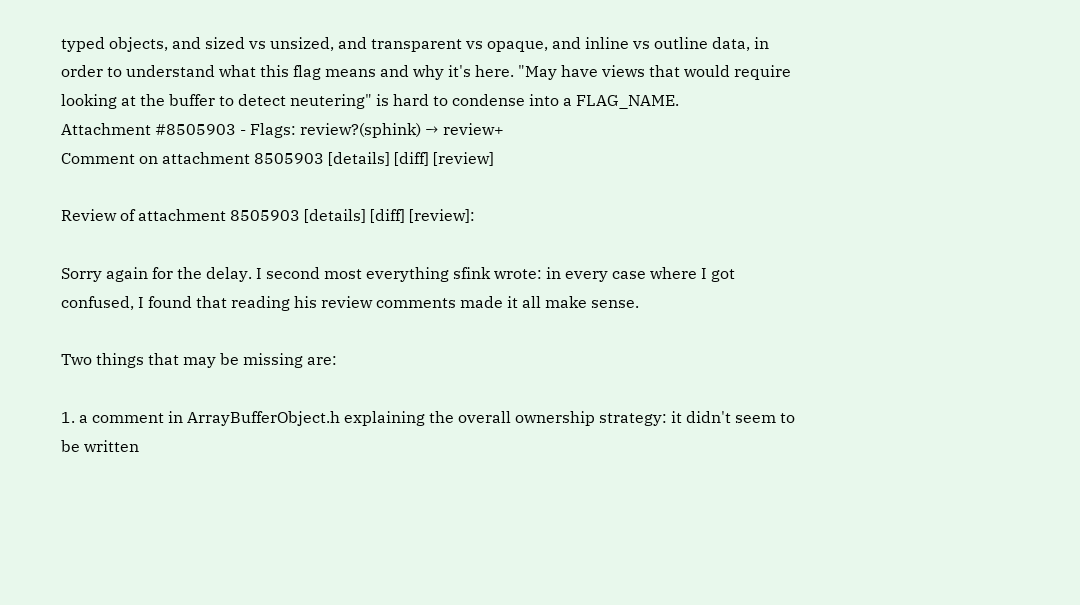typed objects, and sized vs unsized, and transparent vs opaque, and inline vs outline data, in order to understand what this flag means and why it's here. "May have views that would require looking at the buffer to detect neutering" is hard to condense into a FLAG_NAME.
Attachment #8505903 - Flags: review?(sphink) → review+
Comment on attachment 8505903 [details] [diff] [review]

Review of attachment 8505903 [details] [diff] [review]:

Sorry again for the delay. I second most everything sfink wrote: in every case where I got confused, I found that reading his review comments made it all make sense.

Two things that may be missing are:

1. a comment in ArrayBufferObject.h explaining the overall ownership strategy: it didn't seem to be written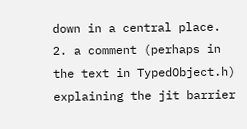down in a central place.
2. a comment (perhaps in the text in TypedObject.h) explaining the jit barrier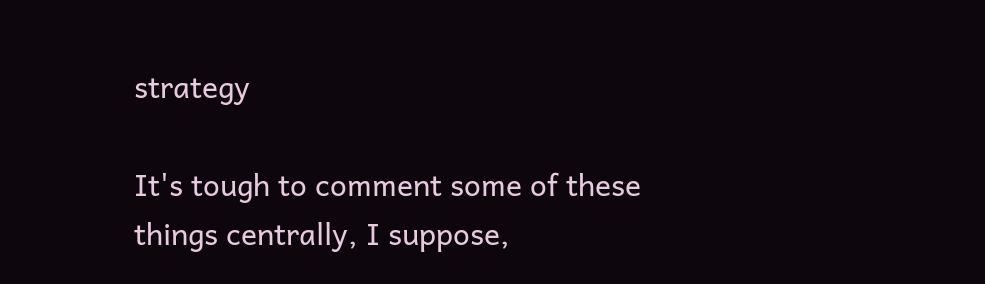strategy

It's tough to comment some of these things centrally, I suppose,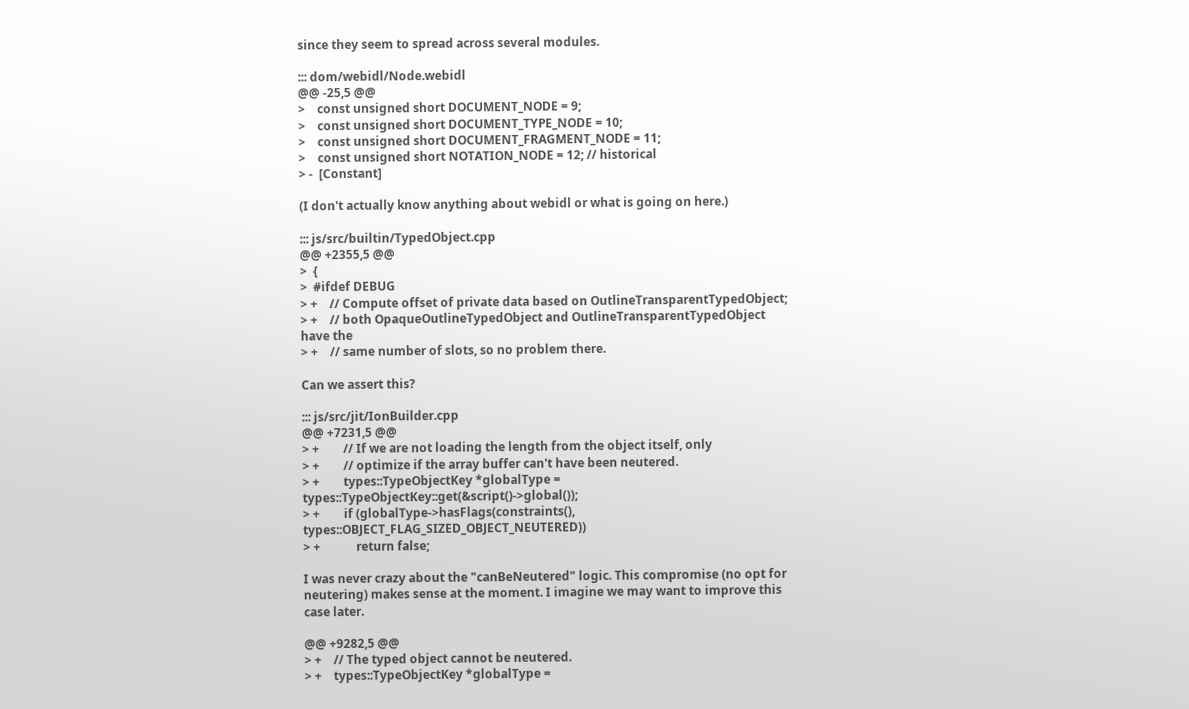since they seem to spread across several modules.

::: dom/webidl/Node.webidl
@@ -25,5 @@
>    const unsigned short DOCUMENT_NODE = 9;
>    const unsigned short DOCUMENT_TYPE_NODE = 10;
>    const unsigned short DOCUMENT_FRAGMENT_NODE = 11;
>    const unsigned short NOTATION_NODE = 12; // historical
> -  [Constant]

(I don't actually know anything about webidl or what is going on here.)

::: js/src/builtin/TypedObject.cpp
@@ +2355,5 @@
>  {
>  #ifdef DEBUG
> +    // Compute offset of private data based on OutlineTransparentTypedObject;
> +    // both OpaqueOutlineTypedObject and OutlineTransparentTypedObject have the
> +    // same number of slots, so no problem there.

Can we assert this?

::: js/src/jit/IonBuilder.cpp
@@ +7231,5 @@
> +        // If we are not loading the length from the object itself, only
> +        // optimize if the array buffer can't have been neutered.
> +        types::TypeObjectKey *globalType = types::TypeObjectKey::get(&script()->global());
> +        if (globalType->hasFlags(constraints(), types::OBJECT_FLAG_SIZED_OBJECT_NEUTERED))
> +            return false;

I was never crazy about the "canBeNeutered" logic. This compromise (no opt for neutering) makes sense at the moment. I imagine we may want to improve this case later.

@@ +9282,5 @@
> +    // The typed object cannot be neutered.
> +    types::TypeObjectKey *globalType =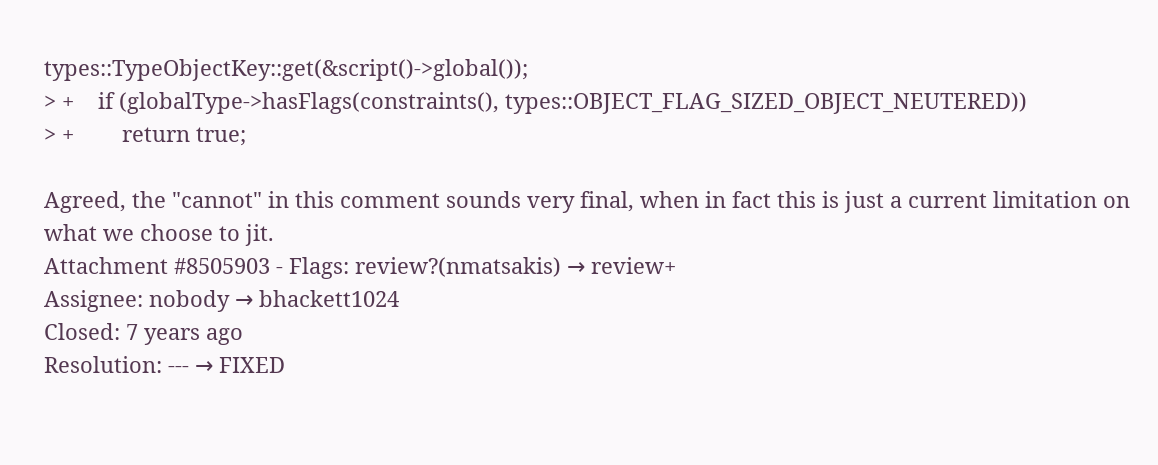types::TypeObjectKey::get(&script()->global());
> +    if (globalType->hasFlags(constraints(), types::OBJECT_FLAG_SIZED_OBJECT_NEUTERED))
> +        return true;

Agreed, the "cannot" in this comment sounds very final, when in fact this is just a current limitation on what we choose to jit.
Attachment #8505903 - Flags: review?(nmatsakis) → review+
Assignee: nobody → bhackett1024
Closed: 7 years ago
Resolution: --- → FIXED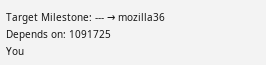Target Milestone: --- → mozilla36
Depends on: 1091725
You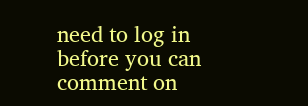need to log in before you can comment on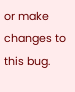or make changes to this bug.